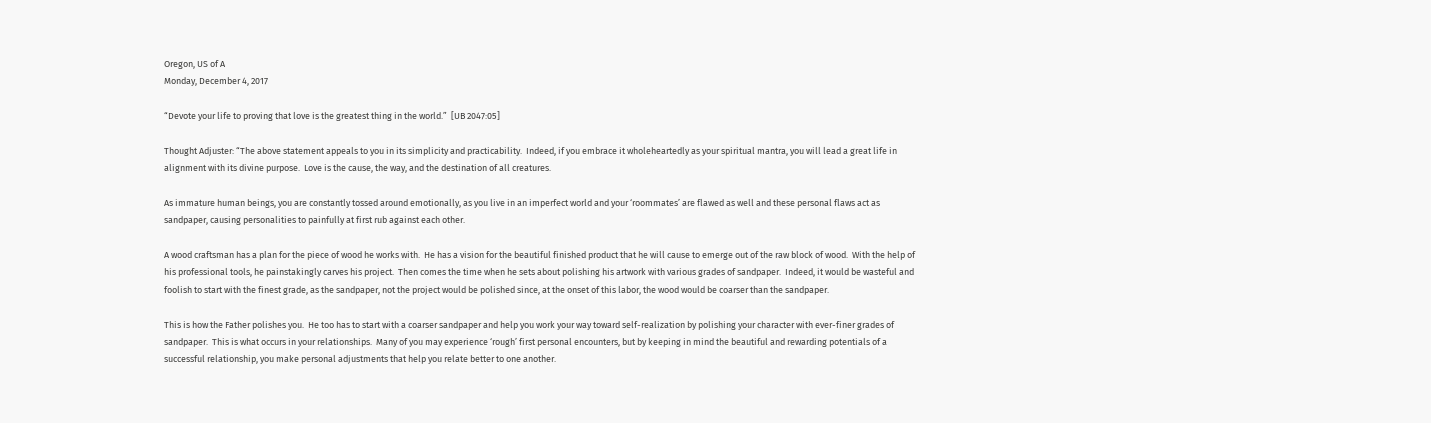Oregon, US of A
Monday, December 4, 2017

“Devote your life to proving that love is the greatest thing in the world.”  [UB 2047:05]

Thought Adjuster: “The above statement appeals to you in its simplicity and practicability.  Indeed, if you embrace it wholeheartedly as your spiritual mantra, you will lead a great life in alignment with its divine purpose.  Love is the cause, the way, and the destination of all creatures.

As immature human beings, you are constantly tossed around emotionally, as you live in an imperfect world and your ‘roommates’ are flawed as well and these personal flaws act as sandpaper, causing personalities to painfully at first rub against each other.

A wood craftsman has a plan for the piece of wood he works with.  He has a vision for the beautiful finished product that he will cause to emerge out of the raw block of wood.  With the help of his professional tools, he painstakingly carves his project.  Then comes the time when he sets about polishing his artwork with various grades of sandpaper.  Indeed, it would be wasteful and foolish to start with the finest grade, as the sandpaper, not the project would be polished since, at the onset of this labor, the wood would be coarser than the sandpaper.

This is how the Father polishes you.  He too has to start with a coarser sandpaper and help you work your way toward self-realization by polishing your character with ever-finer grades of sandpaper.  This is what occurs in your relationships.  Many of you may experience ‘rough’ first personal encounters, but by keeping in mind the beautiful and rewarding potentials of a successful relationship, you make personal adjustments that help you relate better to one another.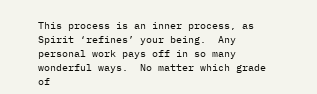This process is an inner process, as Spirit ‘refines’ your being.  Any personal work pays off in so many wonderful ways.  No matter which grade of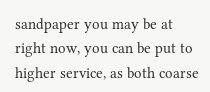sandpaper you may be at right now, you can be put to higher service, as both coarse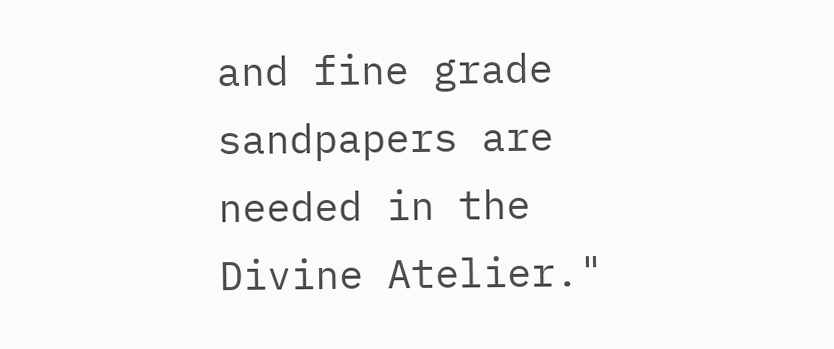and fine grade sandpapers are needed in the Divine Atelier."